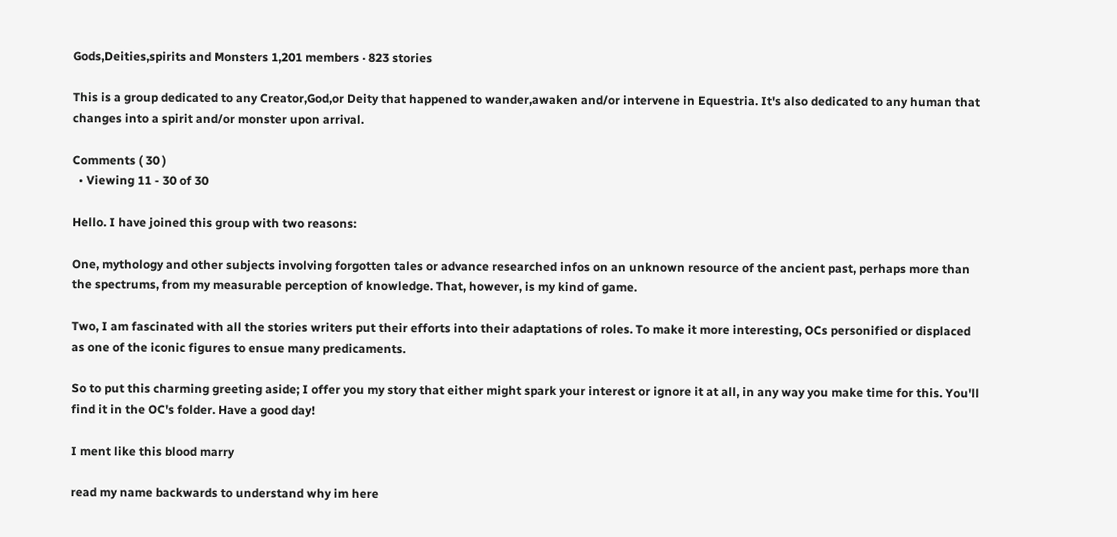Gods,Deities,spirits and Monsters 1,201 members · 823 stories

This is a group dedicated to any Creator,God,or Deity that happened to wander,awaken and/or intervene in Equestria. It's also dedicated to any human that changes into a spirit and/or monster upon arrival.

Comments ( 30 )
  • Viewing 11 - 30 of 30

Hello. I have joined this group with two reasons:

One, mythology and other subjects involving forgotten tales or advance researched infos on an unknown resource of the ancient past, perhaps more than the spectrums, from my measurable perception of knowledge. That, however, is my kind of game.

Two, I am fascinated with all the stories writers put their efforts into their adaptations of roles. To make it more interesting, OCs personified or displaced as one of the iconic figures to ensue many predicaments.

So to put this charming greeting aside; I offer you my story that either might spark your interest or ignore it at all, in any way you make time for this. You'll find it in the OC's folder. Have a good day!

I ment like this blood marry

read my name backwards to understand why im here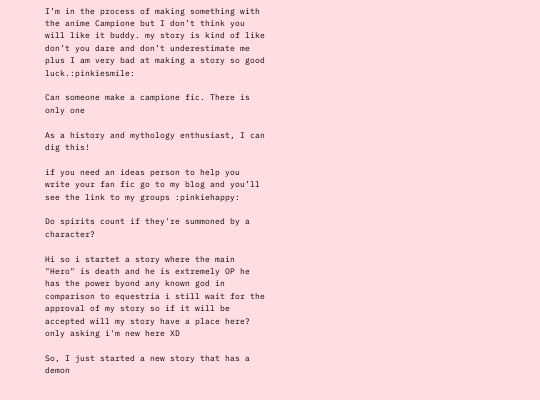I’m in the process of making something with the anime Campione but I don’t think you will like it buddy. my story is kind of like don’t you dare and don’t underestimate me plus I am very bad at making a story so good luck.:pinkiesmile:

Can someone make a campione fic. There is only one

As a history and mythology enthusiast, I can dig this!

if you need an ideas person to help you write your fan fic go to my blog and you’ll see the link to my groups :pinkiehappy:

Do spirits count if they're summoned by a character?

Hi so i startet a story where the main "Hero" is death and he is extremely OP he has the power byond any known god in comparison to equestria i still wait for the approval of my story so if it will be accepted will my story have a place here? only asking i'm new here XD

So, I just started a new story that has a demon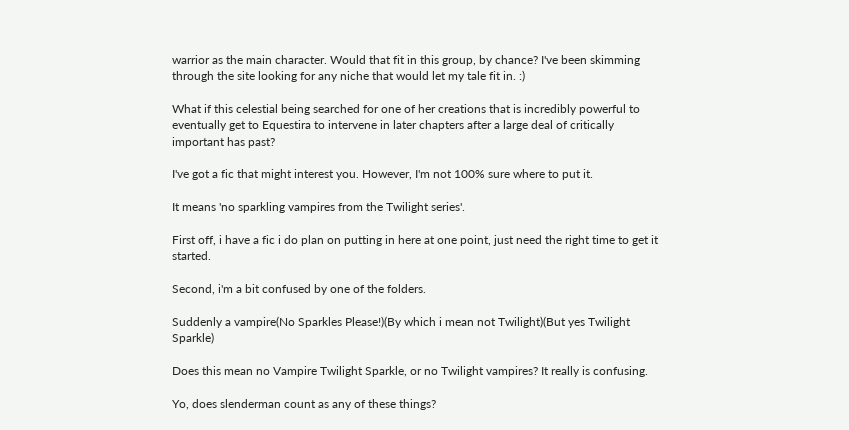warrior as the main character. Would that fit in this group, by chance? I've been skimming through the site looking for any niche that would let my tale fit in. :)

What if this celestial being searched for one of her creations that is incredibly powerful to eventually get to Equestira to intervene in later chapters after a large deal of critically important has past?

I've got a fic that might interest you. However, I'm not 100% sure where to put it.

It means 'no sparkling vampires from the Twilight series'.

First off, i have a fic i do plan on putting in here at one point, just need the right time to get it started.

Second, i'm a bit confused by one of the folders.

Suddenly a vampire(No Sparkles Please!)(By which i mean not Twilight)(But yes Twilight Sparkle)

Does this mean no Vampire Twilight Sparkle, or no Twilight vampires? It really is confusing.

Yo, does slenderman count as any of these things?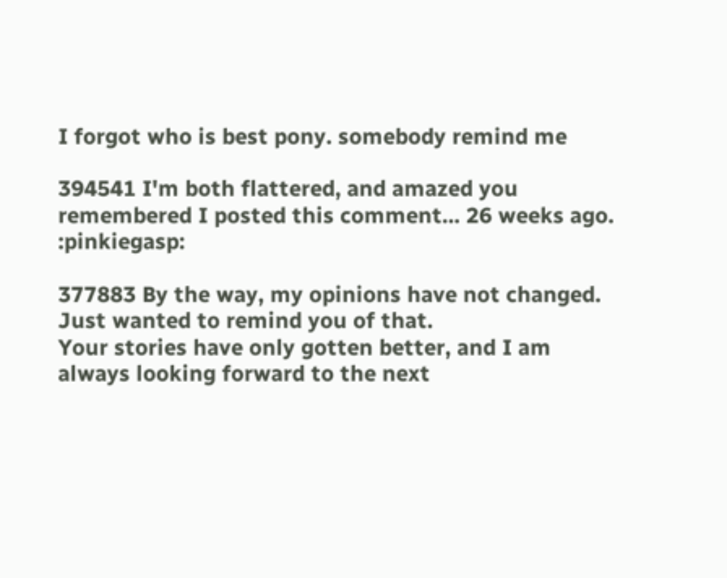I forgot who is best pony. somebody remind me

394541 I'm both flattered, and amazed you remembered I posted this comment... 26 weeks ago. :pinkiegasp:

377883 By the way, my opinions have not changed. Just wanted to remind you of that.
Your stories have only gotten better, and I am always looking forward to the next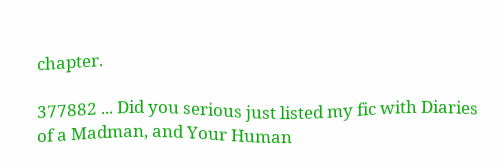chapter.

377882 ... Did you serious just listed my fic with Diaries of a Madman, and Your Human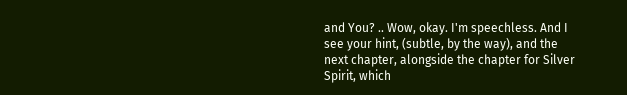and You? .. Wow, okay. I'm speechless. And I see your hint, (subtle, by the way), and the next chapter, alongside the chapter for Silver Spirit, which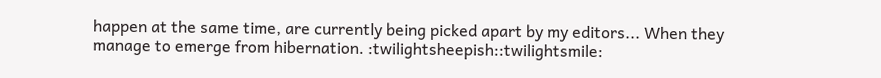happen at the same time, are currently being picked apart by my editors... When they manage to emerge from hibernation. :twilightsheepish::twilightsmile: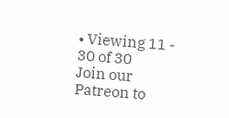• Viewing 11 - 30 of 30
Join our Patreon to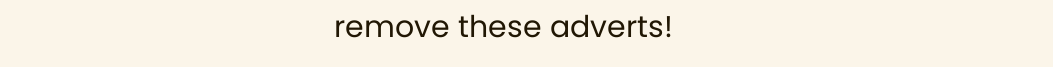remove these adverts!